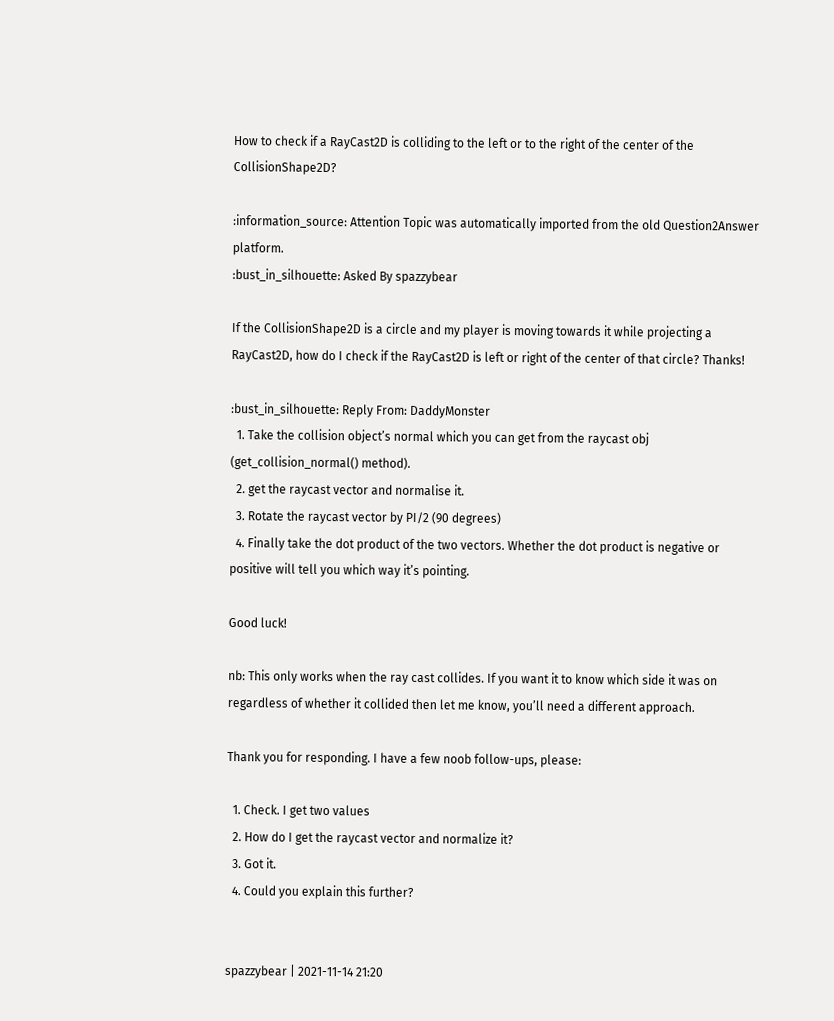How to check if a RayCast2D is colliding to the left or to the right of the center of the CollisionShape2D?

:information_source: Attention Topic was automatically imported from the old Question2Answer platform.
:bust_in_silhouette: Asked By spazzybear

If the CollisionShape2D is a circle and my player is moving towards it while projecting a RayCast2D, how do I check if the RayCast2D is left or right of the center of that circle? Thanks!

:bust_in_silhouette: Reply From: DaddyMonster
  1. Take the collision object’s normal which you can get from the raycast obj (get_collision_normal() method).
  2. get the raycast vector and normalise it.
  3. Rotate the raycast vector by PI/2 (90 degrees)
  4. Finally take the dot product of the two vectors. Whether the dot product is negative or positive will tell you which way it’s pointing.

Good luck!

nb: This only works when the ray cast collides. If you want it to know which side it was on regardless of whether it collided then let me know, you’ll need a different approach.

Thank you for responding. I have a few noob follow-ups, please:

  1. Check. I get two values
  2. How do I get the raycast vector and normalize it?
  3. Got it.
  4. Could you explain this further?


spazzybear | 2021-11-14 21:20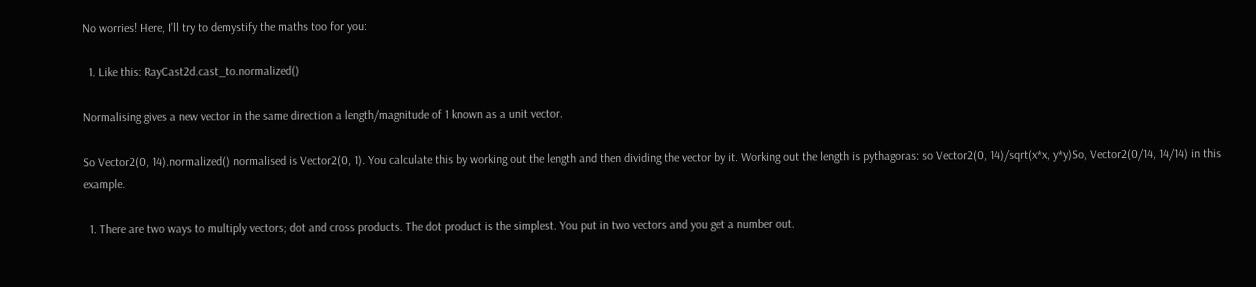No worries! Here, I’ll try to demystify the maths too for you:

  1. Like this: RayCast2d.cast_to.normalized()

Normalising gives a new vector in the same direction a length/magnitude of 1 known as a unit vector.

So Vector2(0, 14).normalized() normalised is Vector2(0, 1). You calculate this by working out the length and then dividing the vector by it. Working out the length is pythagoras: so Vector2(0, 14)/sqrt(x*x, y*y)So, Vector2(0/14, 14/14) in this example.

  1. There are two ways to multiply vectors; dot and cross products. The dot product is the simplest. You put in two vectors and you get a number out.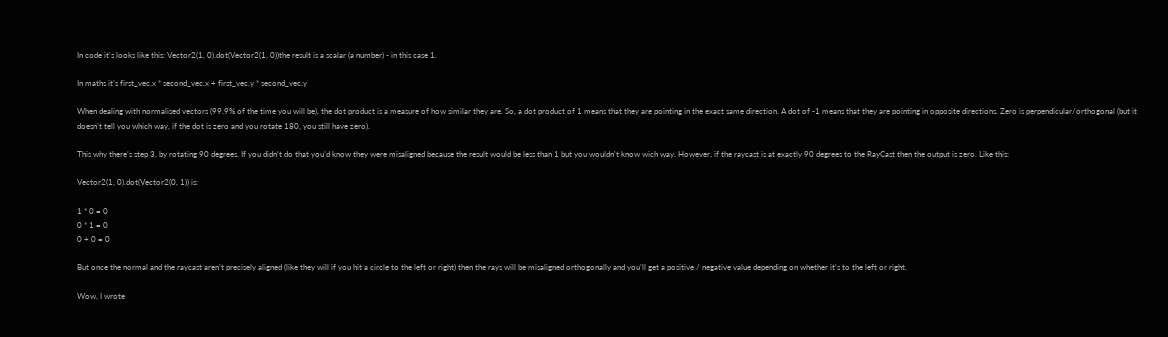In code it’s looks like this: Vector2(1, 0).dot(Vector2(1, 0))the result is a scalar (a number) - in this case 1.

In maths it’s first_vec.x * second_vec.x + first_vec.y * second_vec.y

When dealing with normalised vectors (99.9% of the time you will be), the dot product is a measure of how similar they are. So, a dot product of 1 means that they are pointing in the exact same direction. A dot of -1 means that they are pointing in opposite directions. Zero is perpendicular/orthogonal (but it doesn’t tell you which way, if the dot is zero and you rotate 180, you still have zero).

This why there’s step 3, by rotating 90 degrees. If you didn’t do that you’d know they were misaligned because the result would be less than 1 but you wouldn’t know wich way. However, if the raycast is at exactly 90 degrees to the RayCast then the output is zero. Like this:

Vector2(1, 0).dot(Vector2(0, 1)) is:

1 * 0 = 0
0 * 1 = 0
0 + 0 = 0

But once the normal and the raycast aren’t precisely aligned (like they will if you hit a circle to the left or right) then the rays will be misaligned orthogonally and you’ll get a positive / negative value depending on whether it’s to the left or right.

Wow, I wrote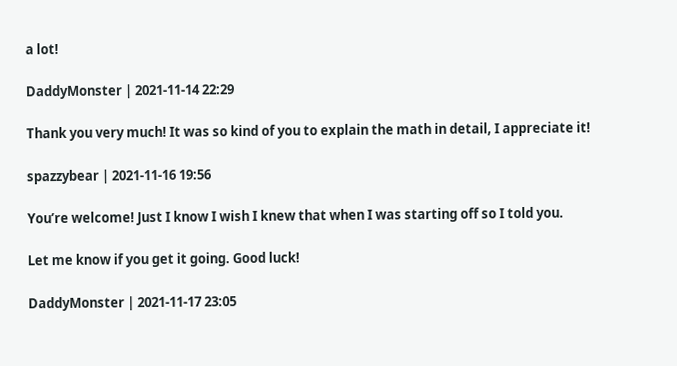a lot!

DaddyMonster | 2021-11-14 22:29

Thank you very much! It was so kind of you to explain the math in detail, I appreciate it!

spazzybear | 2021-11-16 19:56

You’re welcome! Just I know I wish I knew that when I was starting off so I told you.

Let me know if you get it going. Good luck!

DaddyMonster | 2021-11-17 23:05